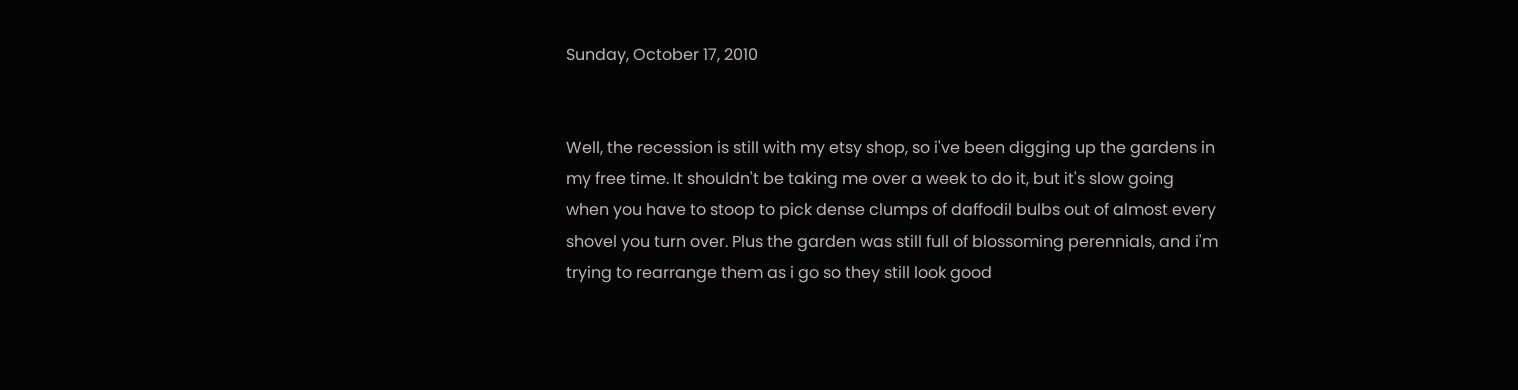Sunday, October 17, 2010


Well, the recession is still with my etsy shop, so i've been digging up the gardens in my free time. It shouldn't be taking me over a week to do it, but it's slow going when you have to stoop to pick dense clumps of daffodil bulbs out of almost every shovel you turn over. Plus the garden was still full of blossoming perennials, and i'm trying to rearrange them as i go so they still look good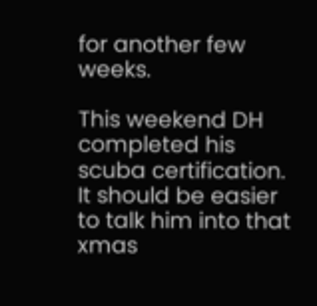for another few weeks.

This weekend DH completed his scuba certification. It should be easier to talk him into that xmas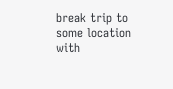break trip to some location with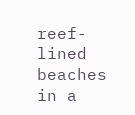reef-lined beaches in a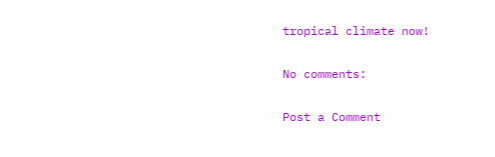tropical climate now!

No comments:

Post a Comment